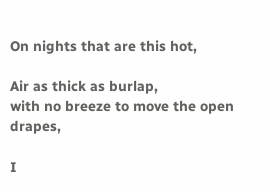On nights that are this hot,

Air as thick as burlap,
with no breeze to move the open drapes,

I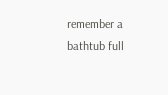remember a bathtub full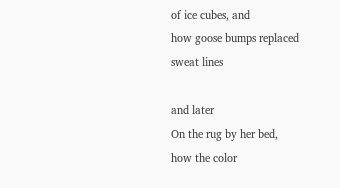of ice cubes, and
how goose bumps replaced sweat lines

and later
On the rug by her bed,
how the color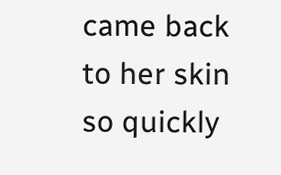came back to her skin
so quickly